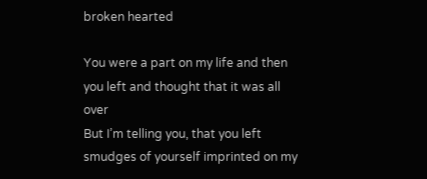broken hearted

You were a part on my life and then you left and thought that it was all over
But I’m telling you, that you left smudges of yourself imprinted on my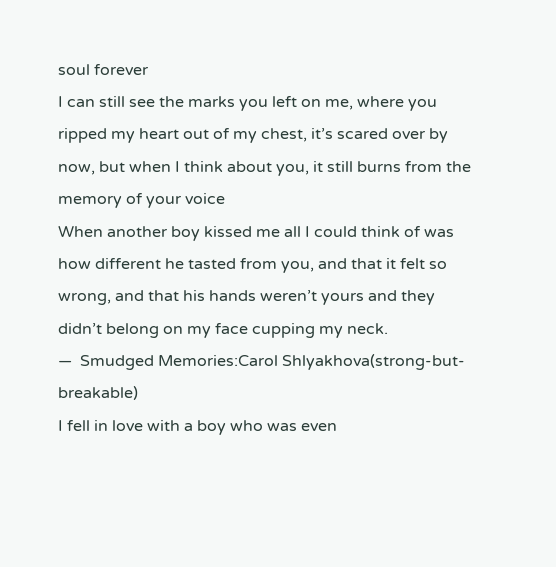soul forever
I can still see the marks you left on me, where you ripped my heart out of my chest, it’s scared over by now, but when I think about you, it still burns from the memory of your voice
When another boy kissed me all I could think of was how different he tasted from you, and that it felt so wrong, and that his hands weren’t yours and they didn’t belong on my face cupping my neck.
—  Smudged Memories:Carol Shlyakhova(strong-but-breakable)
I fell in love with a boy who was even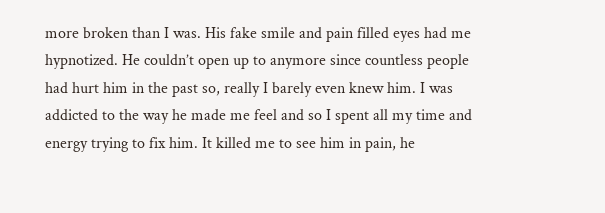more broken than I was. His fake smile and pain filled eyes had me hypnotized. He couldn’t open up to anymore since countless people had hurt him in the past so, really I barely even knew him. I was addicted to the way he made me feel and so I spent all my time and energy trying to fix him. It killed me to see him in pain, he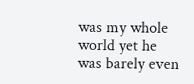was my whole world yet he was barely even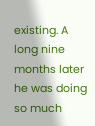existing. A long nine months later he was doing so much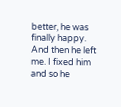better, he was finally happy. And then he left me. I fixed him and so he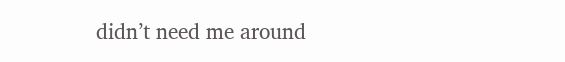didn’t need me around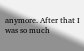anymore. After that I was so much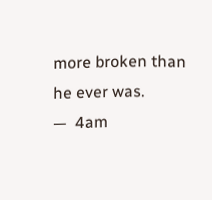more broken than he ever was.
—  4am